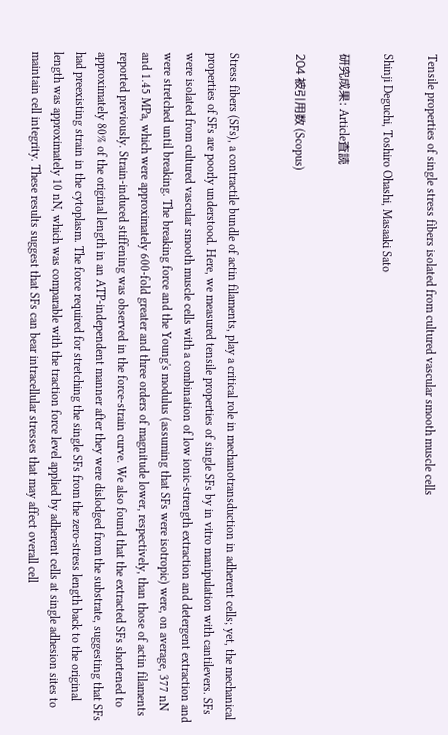Tensile properties of single stress fibers isolated from cultured vascular smooth muscle cells

Shinji Deguchi, Toshiro Ohashi, Masaaki Sato

研究成果: Article査読

204 被引用数 (Scopus)


Stress fibers (SFs), a contractile bundle of actin filaments, play a critical role in mechanotransduction in adherent cells; yet, the mechanical properties of SFs are poorly understood. Here, we measured tensile properties of single SFs by in vitro manipulation with cantilevers. SFs were isolated from cultured vascular smooth muscle cells with a combination of low ionic-strength extraction and detergent extraction and were stretched until breaking. The breaking force and the Young's modulus (assuming that SFs were isotropic) were, on average, 377 nN and 1.45 MPa, which were approximately 600-fold greater and three orders of magnitude lower, respectively, than those of actin filaments reported previously. Strain-induced stiffening was observed in the force-strain curve. We also found that the extracted SFs shortened to approximately 80% of the original length in an ATP-independent manner after they were dislodged from the substrate, suggesting that SFs had preexisting strain in the cytoplasm. The force required for stretching the single SFs from the zero-stress length back to the original length was approximately 10 nN, which was comparable with the traction force level applied by adherent cells at single adhesion sites to maintain cell integrity. These results suggest that SFs can bear intracellular stresses that may affect overall cell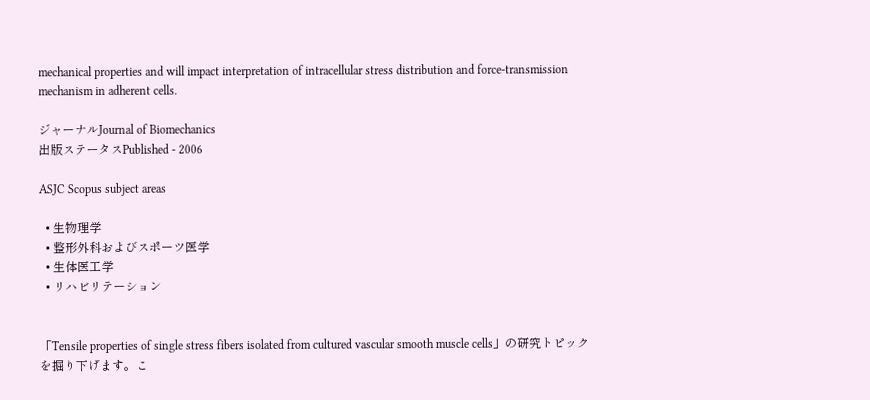mechanical properties and will impact interpretation of intracellular stress distribution and force-transmission mechanism in adherent cells.

ジャーナルJournal of Biomechanics
出版ステータスPublished - 2006

ASJC Scopus subject areas

  • 生物理学
  • 整形外科およびスポーツ医学
  • 生体医工学
  • リハビリテーション


「Tensile properties of single stress fibers isolated from cultured vascular smooth muscle cells」の研究トピックを掘り下げます。こ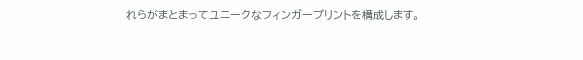れらがまとまってユニークなフィンガープリントを構成します。